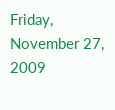Friday, November 27, 2009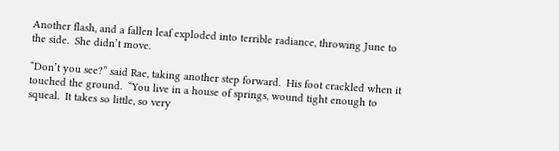Another flash, and a fallen leaf exploded into terrible radiance, throwing June to the side.  She didn’t move.

“Don’t you see?” said Rae, taking another step forward.  His foot crackled when it touched the ground.  “You live in a house of springs, wound tight enough to squeal.  It takes so little, so very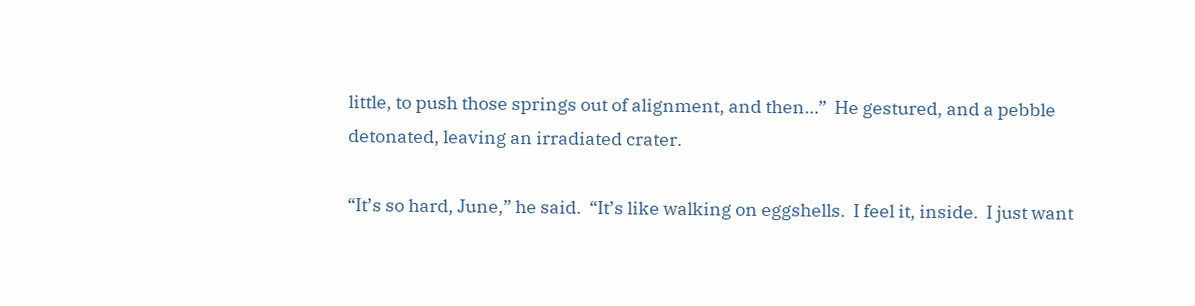little, to push those springs out of alignment, and then…”  He gestured, and a pebble detonated, leaving an irradiated crater.

“It’s so hard, June,” he said.  “It’s like walking on eggshells.  I feel it, inside.  I just want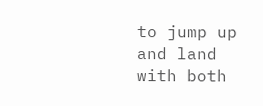to jump up and land with both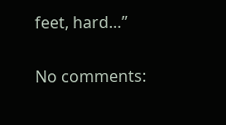feet, hard…”

No comments: